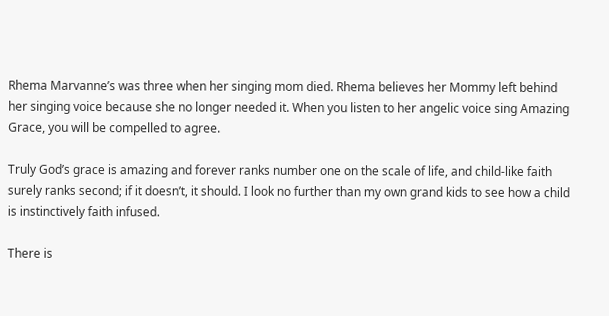Rhema Marvanne’s was three when her singing mom died. Rhema believes her Mommy left behind her singing voice because she no longer needed it. When you listen to her angelic voice sing Amazing Grace, you will be compelled to agree.

Truly God’s grace is amazing and forever ranks number one on the scale of life, and child-like faith surely ranks second; if it doesn’t, it should. I look no further than my own grand kids to see how a child is instinctively faith infused.

There is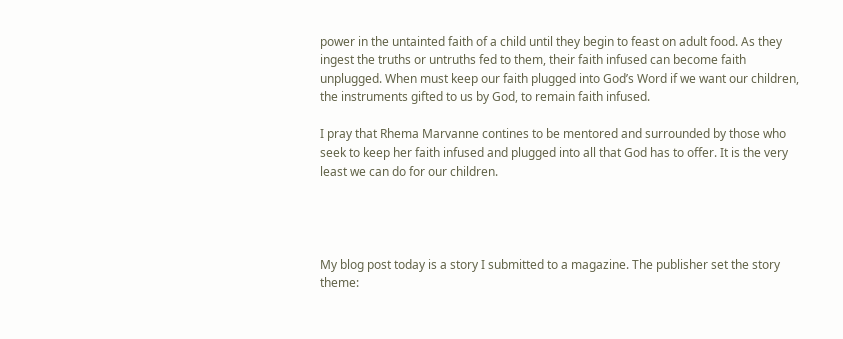power in the untainted faith of a child until they begin to feast on adult food. As they ingest the truths or untruths fed to them, their faith infused can become faith unplugged. When must keep our faith plugged into God’s Word if we want our children, the instruments gifted to us by God, to remain faith infused.

I pray that Rhema Marvanne contines to be mentored and surrounded by those who seek to keep her faith infused and plugged into all that God has to offer. It is the very least we can do for our children.




My blog post today is a story I submitted to a magazine. The publisher set the story theme: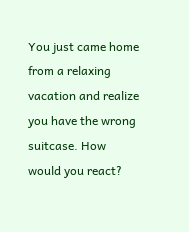You just came home from a relaxing vacation and realize you have the wrong suitcase. How would you react?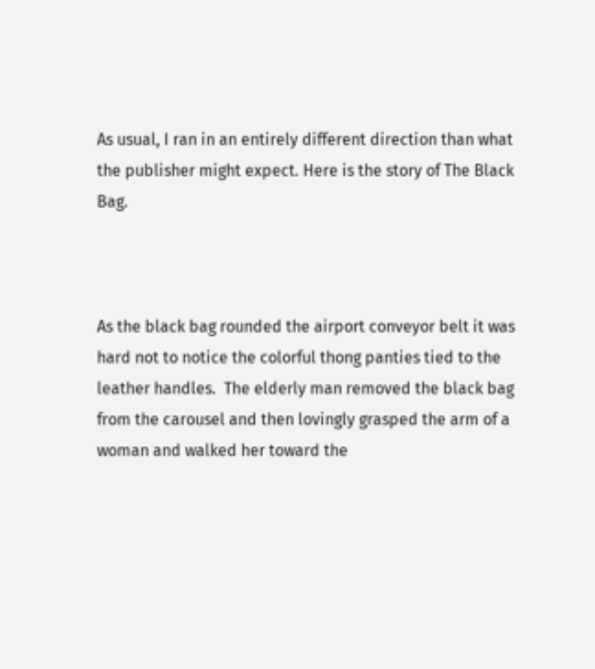As usual, I ran in an entirely different direction than what the publisher might expect. Here is the story of The Black Bag.



As the black bag rounded the airport conveyor belt it was hard not to notice the colorful thong panties tied to the leather handles.  The elderly man removed the black bag from the carousel and then lovingly grasped the arm of a woman and walked her toward the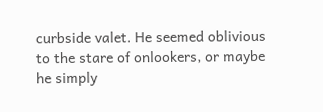curbside valet. He seemed oblivious to the stare of onlookers, or maybe he simply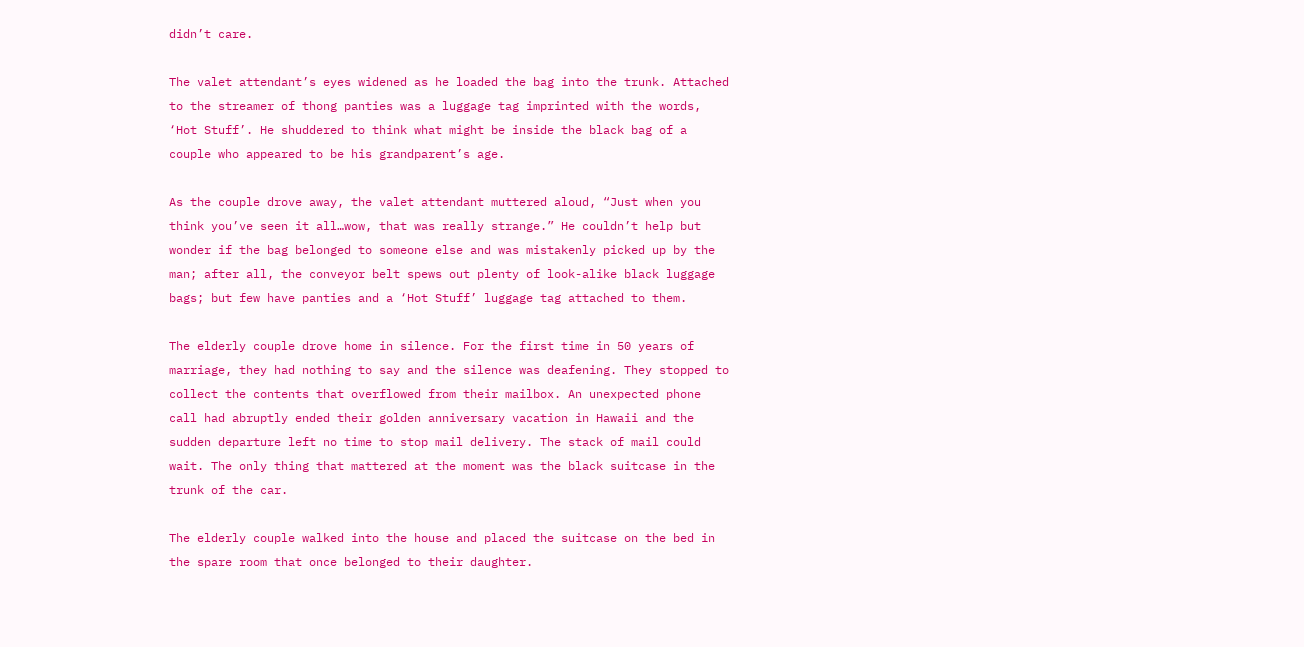didn’t care.

The valet attendant’s eyes widened as he loaded the bag into the trunk. Attached to the streamer of thong panties was a luggage tag imprinted with the words, ‘Hot Stuff’. He shuddered to think what might be inside the black bag of a couple who appeared to be his grandparent’s age.

As the couple drove away, the valet attendant muttered aloud, “Just when you think you’ve seen it all…wow, that was really strange.” He couldn’t help but wonder if the bag belonged to someone else and was mistakenly picked up by the man; after all, the conveyor belt spews out plenty of look-alike black luggage bags; but few have panties and a ‘Hot Stuff’ luggage tag attached to them.

The elderly couple drove home in silence. For the first time in 50 years of marriage, they had nothing to say and the silence was deafening. They stopped to collect the contents that overflowed from their mailbox. An unexpected phone call had abruptly ended their golden anniversary vacation in Hawaii and the sudden departure left no time to stop mail delivery. The stack of mail could wait. The only thing that mattered at the moment was the black suitcase in the trunk of the car.

The elderly couple walked into the house and placed the suitcase on the bed in the spare room that once belonged to their daughter.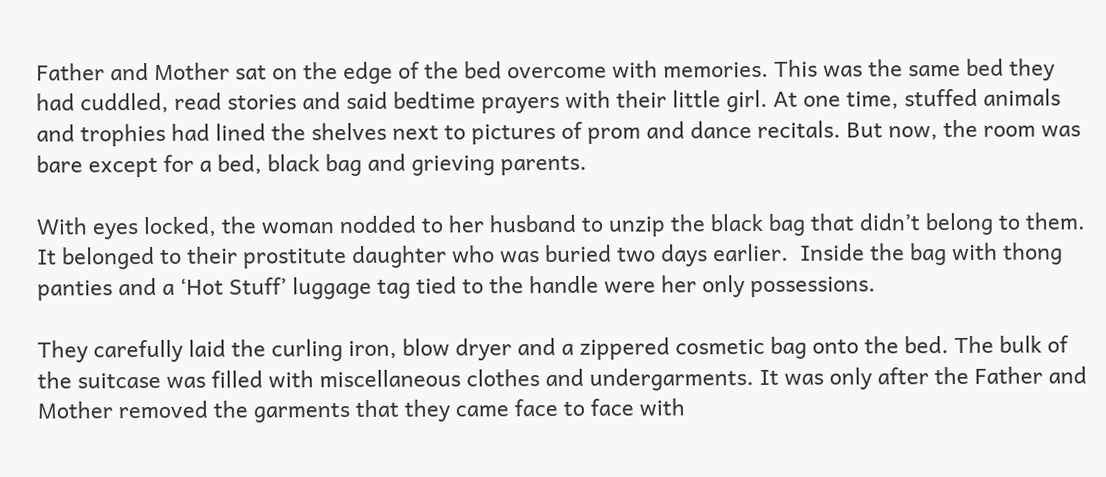Father and Mother sat on the edge of the bed overcome with memories. This was the same bed they had cuddled, read stories and said bedtime prayers with their little girl. At one time, stuffed animals and trophies had lined the shelves next to pictures of prom and dance recitals. But now, the room was bare except for a bed, black bag and grieving parents.

With eyes locked, the woman nodded to her husband to unzip the black bag that didn’t belong to them. It belonged to their prostitute daughter who was buried two days earlier.  Inside the bag with thong panties and a ‘Hot Stuff’ luggage tag tied to the handle were her only possessions.

They carefully laid the curling iron, blow dryer and a zippered cosmetic bag onto the bed. The bulk of the suitcase was filled with miscellaneous clothes and undergarments. It was only after the Father and Mother removed the garments that they came face to face with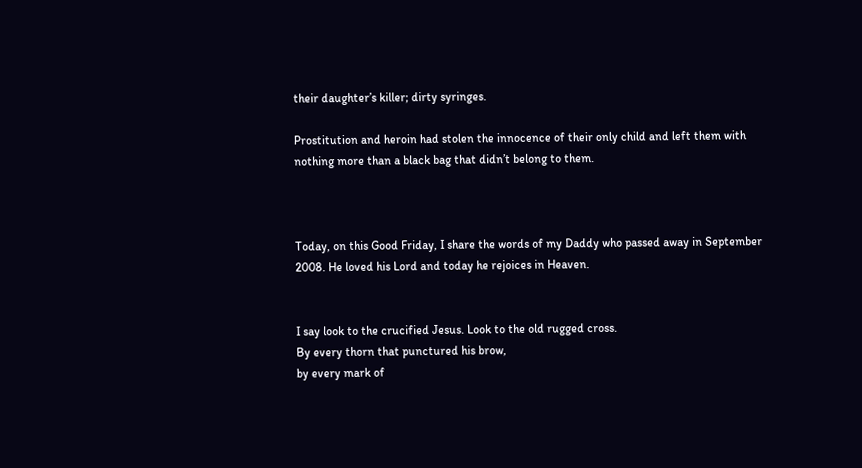their daughter’s killer; dirty syringes.

Prostitution and heroin had stolen the innocence of their only child and left them with nothing more than a black bag that didn’t belong to them.



Today, on this Good Friday, I share the words of my Daddy who passed away in September 2008. He loved his Lord and today he rejoices in Heaven.


I say look to the crucified Jesus. Look to the old rugged cross.
By every thorn that punctured his brow,
by every mark of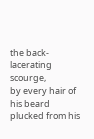the back-lacerating scourge,
by every hair of his beard plucked from his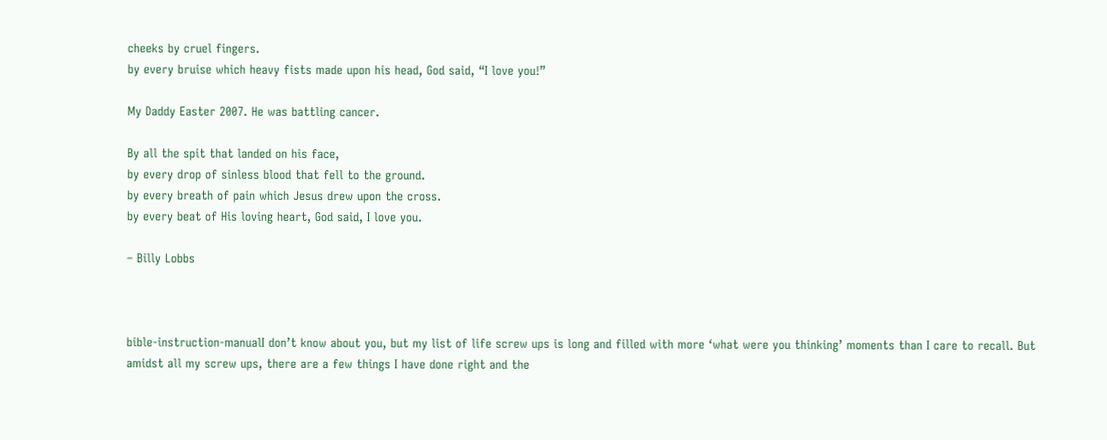cheeks by cruel fingers.
by every bruise which heavy fists made upon his head, God said, “I love you!”

My Daddy Easter 2007. He was battling cancer.

By all the spit that landed on his face,
by every drop of sinless blood that fell to the ground.
by every breath of pain which Jesus drew upon the cross.
by every beat of His loving heart, God said, I love you.

– Billy Lobbs



bible-instruction-manualI don’t know about you, but my list of life screw ups is long and filled with more ‘what were you thinking’ moments than I care to recall. But amidst all my screw ups, there are a few things I have done right and the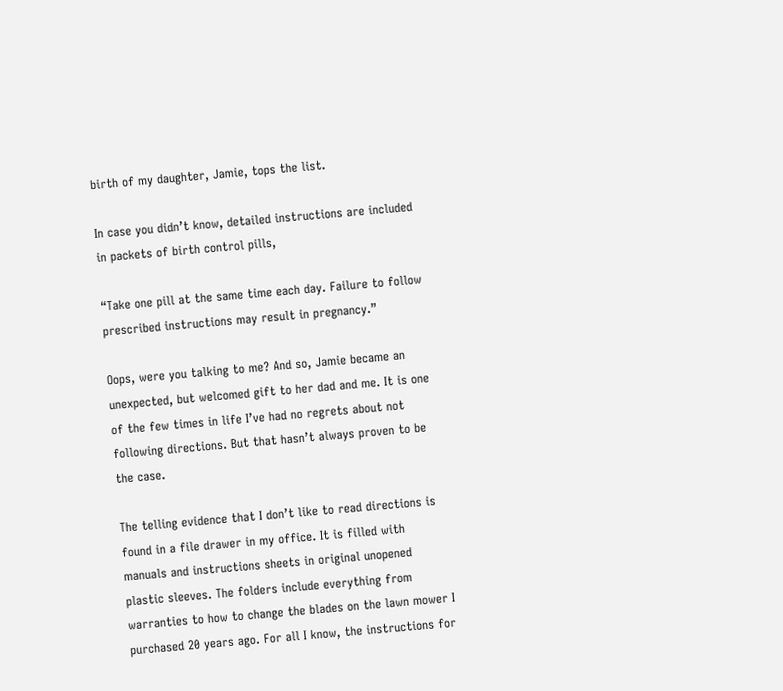birth of my daughter, Jamie, tops the list.

In case you didn’t know, detailed instructions are included in packets of birth control pills,

“Take one pill at the same time each day. Failure to follow prescribed instructions may result in pregnancy.”

Oops, were you talking to me? And so, Jamie became an unexpected, but welcomed gift to her dad and me. It is one of the few times in life I’ve had no regrets about not following directions. But that hasn’t always proven to be the case.

The telling evidence that I don’t like to read directions is found in a file drawer in my office. It is filled with manuals and instructions sheets in original unopened plastic sleeves. The folders include everything from warranties to how to change the blades on the lawn mower I purchased 20 years ago. For all I know, the instructions for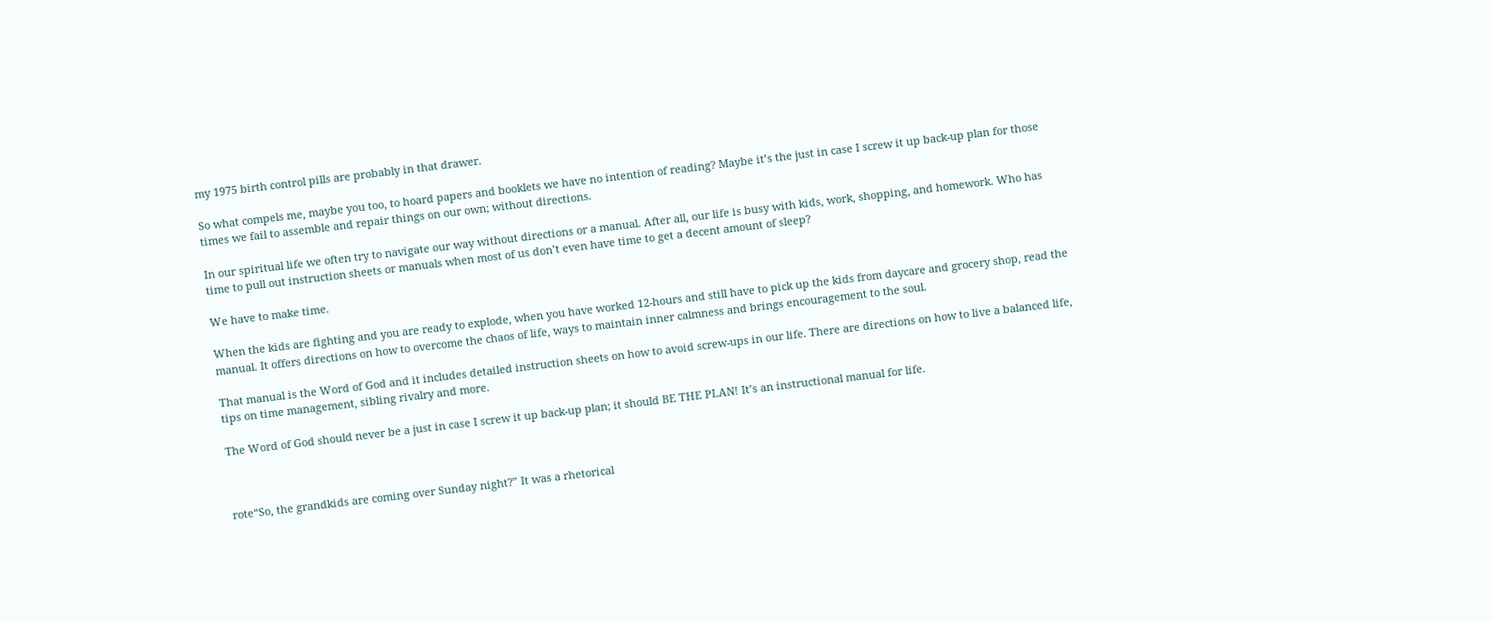my 1975 birth control pills are probably in that drawer.

So what compels me, maybe you too, to hoard papers and booklets we have no intention of reading? Maybe it’s the just in case I screw it up back-up plan for those times we fail to assemble and repair things on our own; without directions.

In our spiritual life we often try to navigate our way without directions or a manual. After all, our life is busy with kids, work, shopping, and homework. Who has time to pull out instruction sheets or manuals when most of us don’t even have time to get a decent amount of sleep?

We have to make time.

When the kids are fighting and you are ready to explode, when you have worked 12-hours and still have to pick up the kids from daycare and grocery shop, read the manual. It offers directions on how to overcome the chaos of life, ways to maintain inner calmness and brings encouragement to the soul.

That manual is the Word of God and it includes detailed instruction sheets on how to avoid screw-ups in our life. There are directions on how to live a balanced life, tips on time management, sibling rivalry and more.

The Word of God should never be a just in case I screw it up back-up plan; it should BE THE PLAN! It’s an instructional manual for life.



rote“So, the grandkids are coming over Sunday night?” It was a rhetorical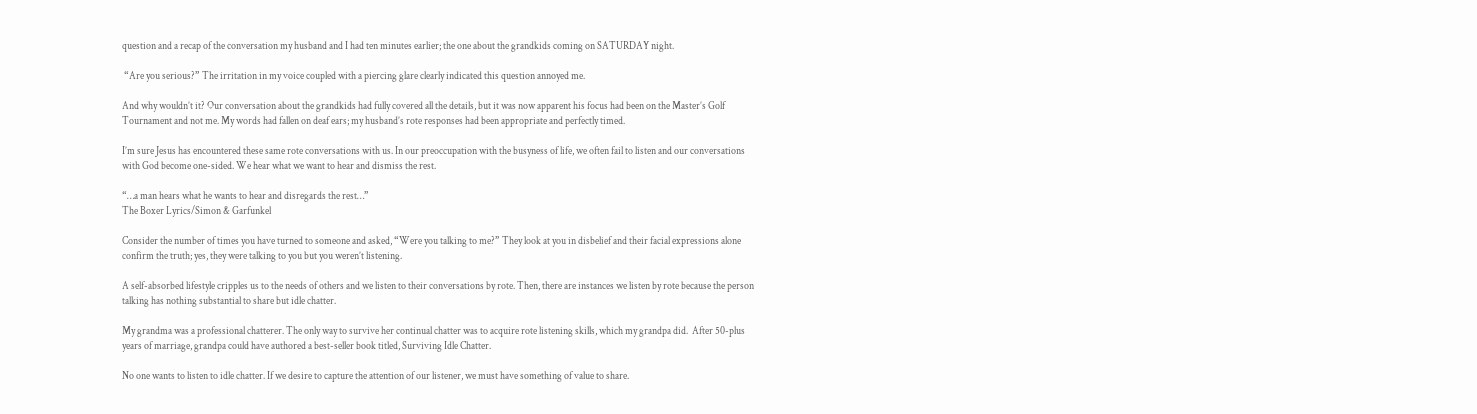question and a recap of the conversation my husband and I had ten minutes earlier; the one about the grandkids coming on SATURDAY night.

 “Are you serious?” The irritation in my voice coupled with a piercing glare clearly indicated this question annoyed me.

And why wouldn’t it? Our conversation about the grandkids had fully covered all the details, but it was now apparent his focus had been on the Master’s Golf Tournament and not me. My words had fallen on deaf ears; my husband’s rote responses had been appropriate and perfectly timed.

I’m sure Jesus has encountered these same rote conversations with us. In our preoccupation with the busyness of life, we often fail to listen and our conversations with God become one-sided. We hear what we want to hear and dismiss the rest.

“…a man hears what he wants to hear and disregards the rest…”
The Boxer Lyrics/Simon & Garfunkel

Consider the number of times you have turned to someone and asked, “Were you talking to me?” They look at you in disbelief and their facial expressions alone confirm the truth; yes, they were talking to you but you weren’t listening.

A self-absorbed lifestyle cripples us to the needs of others and we listen to their conversations by rote. Then, there are instances we listen by rote because the person talking has nothing substantial to share but idle chatter.

My grandma was a professional chatterer. The only way to survive her continual chatter was to acquire rote listening skills, which my grandpa did.  After 50-plus years of marriage, grandpa could have authored a best-seller book titled, Surviving Idle Chatter.

No one wants to listen to idle chatter. If we desire to capture the attention of our listener, we must have something of value to share.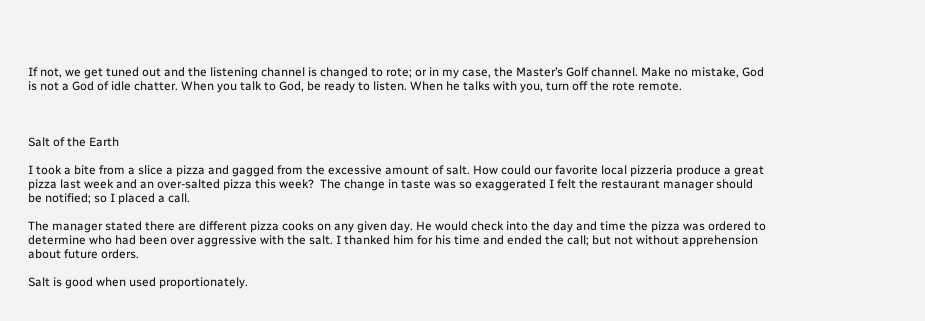If not, we get tuned out and the listening channel is changed to rote; or in my case, the Master’s Golf channel. Make no mistake, God is not a God of idle chatter. When you talk to God, be ready to listen. When he talks with you, turn off the rote remote.



Salt of the Earth

I took a bite from a slice a pizza and gagged from the excessive amount of salt. How could our favorite local pizzeria produce a great pizza last week and an over-salted pizza this week?  The change in taste was so exaggerated I felt the restaurant manager should be notified; so I placed a call.

The manager stated there are different pizza cooks on any given day. He would check into the day and time the pizza was ordered to determine who had been over aggressive with the salt. I thanked him for his time and ended the call; but not without apprehension about future orders.

Salt is good when used proportionately.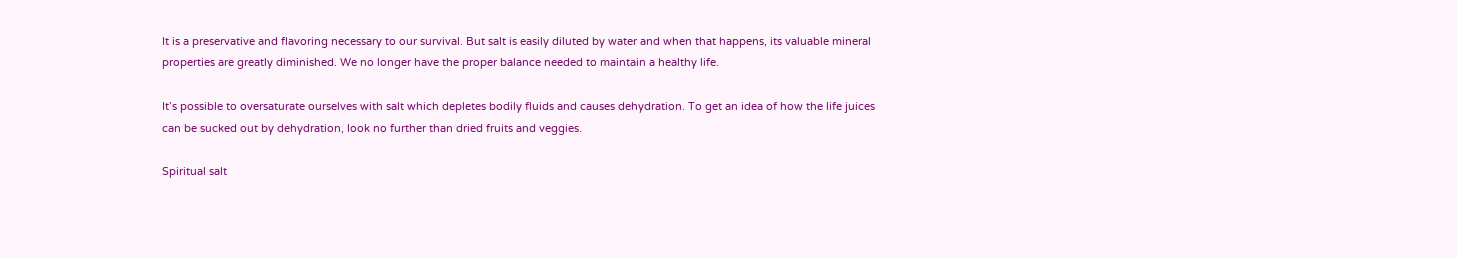It is a preservative and flavoring necessary to our survival. But salt is easily diluted by water and when that happens, its valuable mineral properties are greatly diminished. We no longer have the proper balance needed to maintain a healthy life.

It’s possible to oversaturate ourselves with salt which depletes bodily fluids and causes dehydration. To get an idea of how the life juices can be sucked out by dehydration, look no further than dried fruits and veggies.

Spiritual salt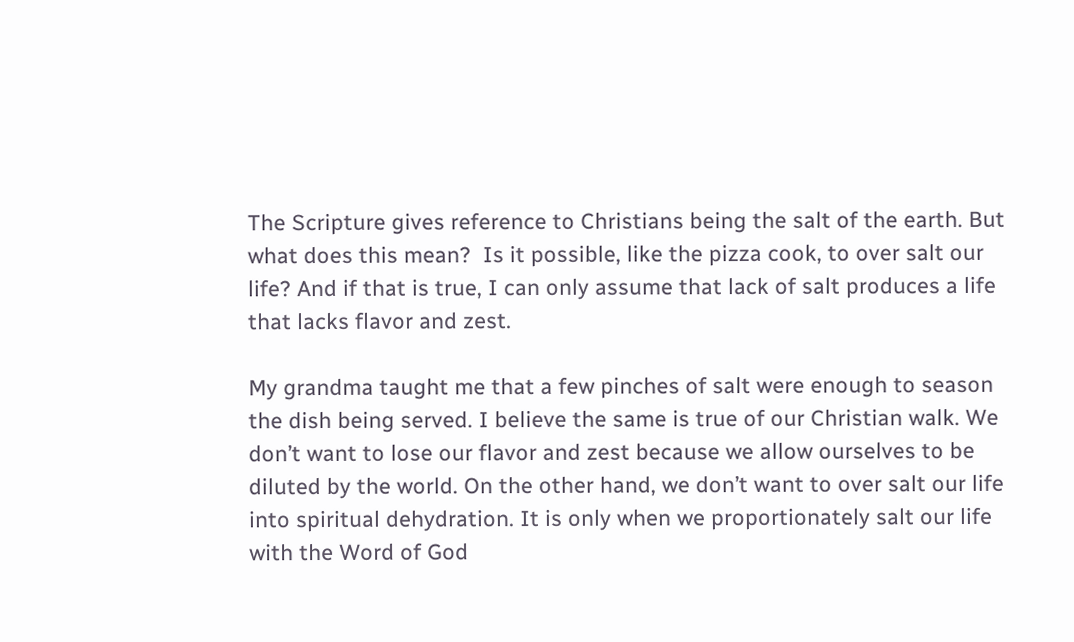The Scripture gives reference to Christians being the salt of the earth. But what does this mean?  Is it possible, like the pizza cook, to over salt our life? And if that is true, I can only assume that lack of salt produces a life that lacks flavor and zest.

My grandma taught me that a few pinches of salt were enough to season the dish being served. I believe the same is true of our Christian walk. We don’t want to lose our flavor and zest because we allow ourselves to be diluted by the world. On the other hand, we don’t want to over salt our life into spiritual dehydration. It is only when we proportionately salt our life with the Word of God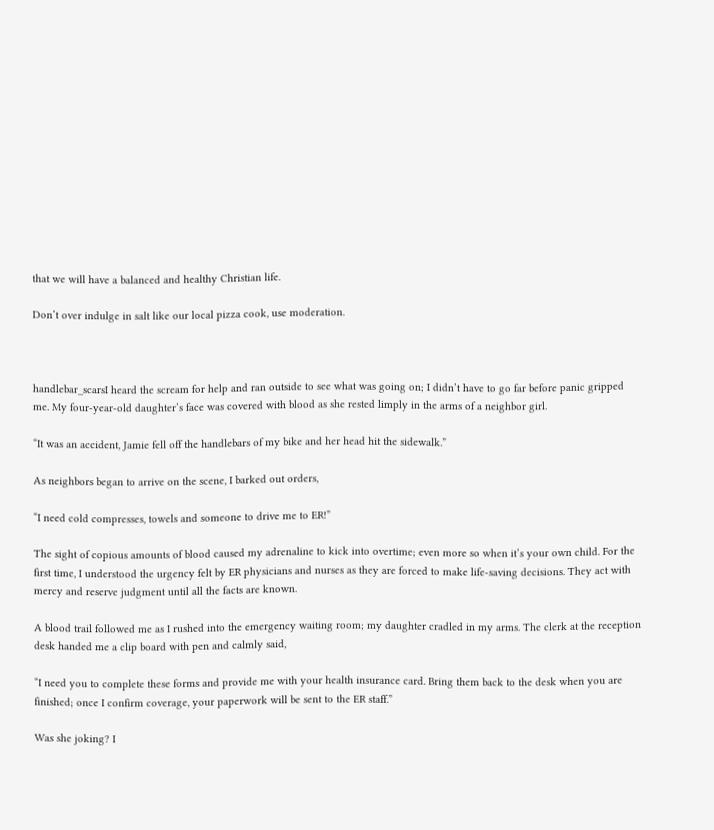that we will have a balanced and healthy Christian life.

Don’t over indulge in salt like our local pizza cook, use moderation.



handlebar_scarsI heard the scream for help and ran outside to see what was going on; I didn’t have to go far before panic gripped me. My four-year-old daughter’s face was covered with blood as she rested limply in the arms of a neighbor girl.

“It was an accident, Jamie fell off the handlebars of my bike and her head hit the sidewalk.”

As neighbors began to arrive on the scene, I barked out orders,

“I need cold compresses, towels and someone to drive me to ER!”

The sight of copious amounts of blood caused my adrenaline to kick into overtime; even more so when it’s your own child. For the first time, I understood the urgency felt by ER physicians and nurses as they are forced to make life-saving decisions. They act with mercy and reserve judgment until all the facts are known.

A blood trail followed me as I rushed into the emergency waiting room; my daughter cradled in my arms. The clerk at the reception desk handed me a clip board with pen and calmly said,

“I need you to complete these forms and provide me with your health insurance card. Bring them back to the desk when you are finished; once I confirm coverage, your paperwork will be sent to the ER staff.”

Was she joking? I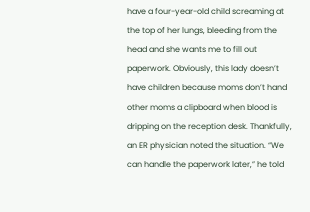have a four-year-old child screaming at the top of her lungs, bleeding from the head and she wants me to fill out paperwork. Obviously, this lady doesn’t have children because moms don’t hand other moms a clipboard when blood is dripping on the reception desk. Thankfully, an ER physician noted the situation. “We can handle the paperwork later,” he told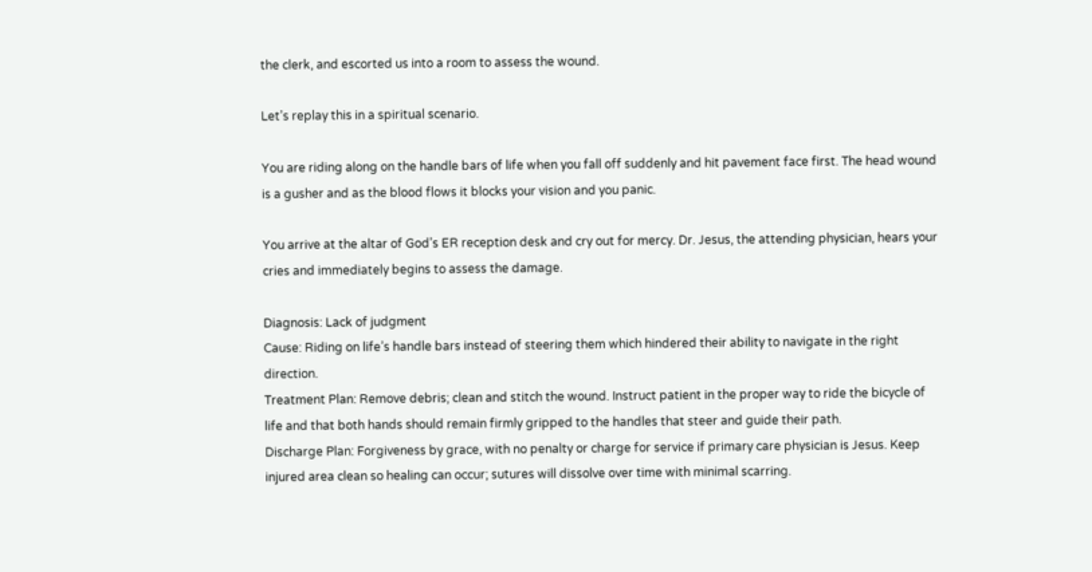the clerk, and escorted us into a room to assess the wound.

Let’s replay this in a spiritual scenario.

You are riding along on the handle bars of life when you fall off suddenly and hit pavement face first. The head wound is a gusher and as the blood flows it blocks your vision and you panic.

You arrive at the altar of God’s ER reception desk and cry out for mercy. Dr. Jesus, the attending physician, hears your cries and immediately begins to assess the damage.

Diagnosis: Lack of judgment
Cause: Riding on life’s handle bars instead of steering them which hindered their ability to navigate in the right direction.
Treatment Plan: Remove debris; clean and stitch the wound. Instruct patient in the proper way to ride the bicycle of life and that both hands should remain firmly gripped to the handles that steer and guide their path.
Discharge Plan: Forgiveness by grace, with no penalty or charge for service if primary care physician is Jesus. Keep injured area clean so healing can occur; sutures will dissolve over time with minimal scarring.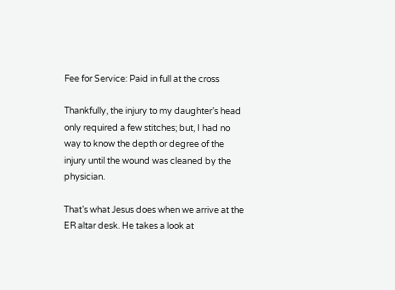Fee for Service: Paid in full at the cross

Thankfully, the injury to my daughter’s head only required a few stitches; but, I had no way to know the depth or degree of the injury until the wound was cleaned by the physician.

That’s what Jesus does when we arrive at the ER altar desk. He takes a look at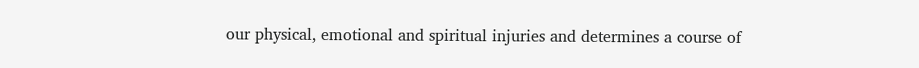our physical, emotional and spiritual injuries and determines a course of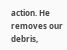action. He removes our debris,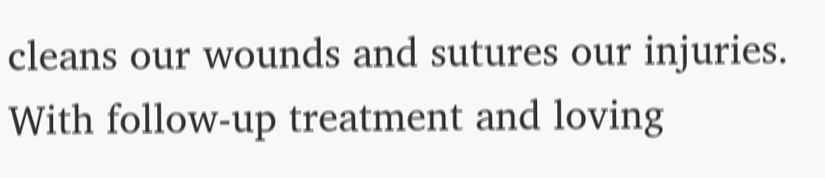cleans our wounds and sutures our injuries. With follow-up treatment and loving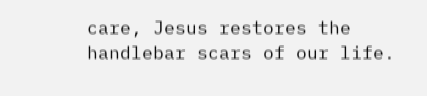care, Jesus restores the handlebar scars of our life.